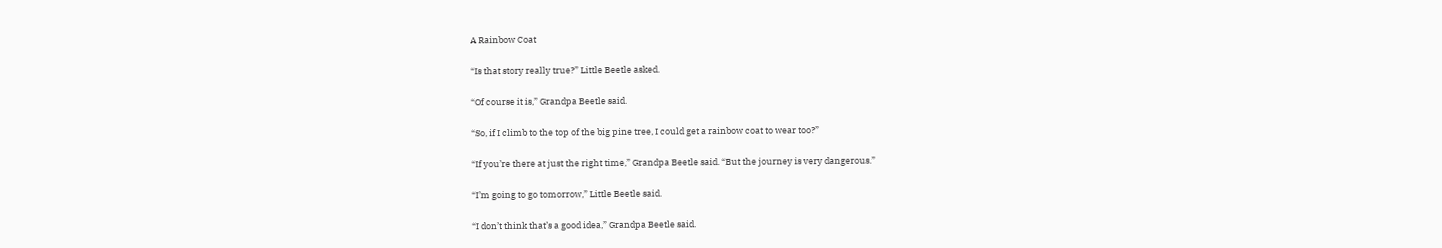A Rainbow Coat

“Is that story really true?” Little Beetle asked.

“Of course it is,” Grandpa Beetle said.

“So, if I climb to the top of the big pine tree, I could get a rainbow coat to wear too?”

“If you’re there at just the right time,” Grandpa Beetle said. “But the journey is very dangerous.”

“I’m going to go tomorrow,” Little Beetle said.

“I don’t think that’s a good idea,” Grandpa Beetle said.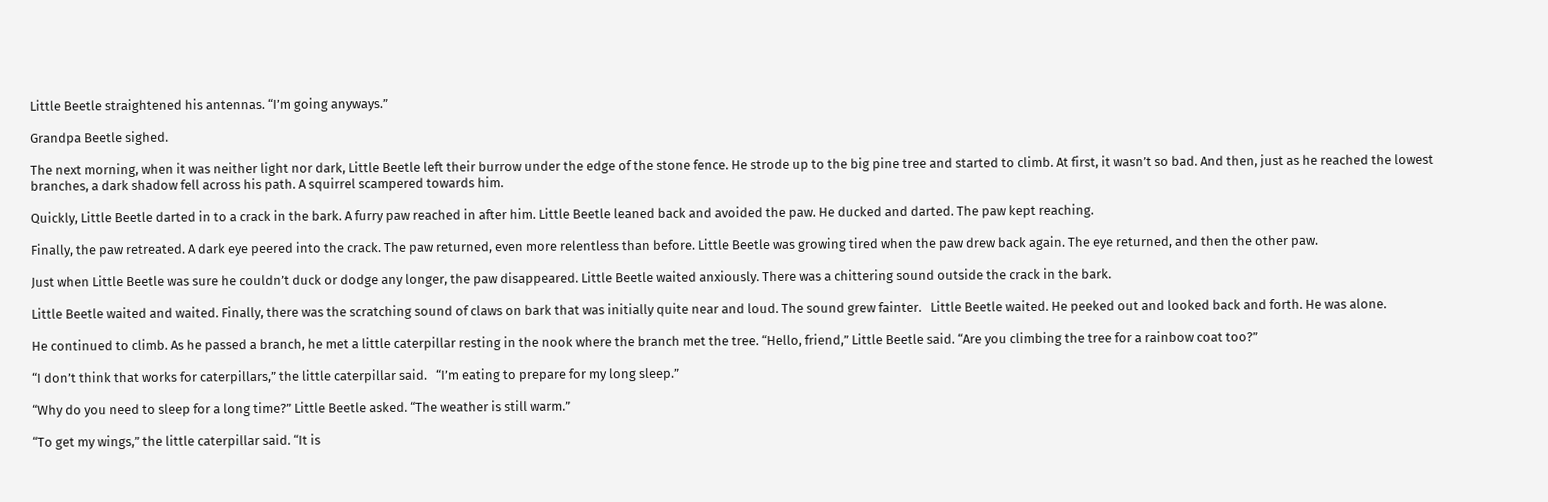Little Beetle straightened his antennas. “I’m going anyways.”

Grandpa Beetle sighed.

The next morning, when it was neither light nor dark, Little Beetle left their burrow under the edge of the stone fence. He strode up to the big pine tree and started to climb. At first, it wasn’t so bad. And then, just as he reached the lowest branches, a dark shadow fell across his path. A squirrel scampered towards him.

Quickly, Little Beetle darted in to a crack in the bark. A furry paw reached in after him. Little Beetle leaned back and avoided the paw. He ducked and darted. The paw kept reaching.

Finally, the paw retreated. A dark eye peered into the crack. The paw returned, even more relentless than before. Little Beetle was growing tired when the paw drew back again. The eye returned, and then the other paw.

Just when Little Beetle was sure he couldn’t duck or dodge any longer, the paw disappeared. Little Beetle waited anxiously. There was a chittering sound outside the crack in the bark.

Little Beetle waited and waited. Finally, there was the scratching sound of claws on bark that was initially quite near and loud. The sound grew fainter.   Little Beetle waited. He peeked out and looked back and forth. He was alone.

He continued to climb. As he passed a branch, he met a little caterpillar resting in the nook where the branch met the tree. “Hello, friend,” Little Beetle said. “Are you climbing the tree for a rainbow coat too?”

“I don’t think that works for caterpillars,” the little caterpillar said.   “I’m eating to prepare for my long sleep.”

“Why do you need to sleep for a long time?” Little Beetle asked. “The weather is still warm.”

“To get my wings,” the little caterpillar said. “It is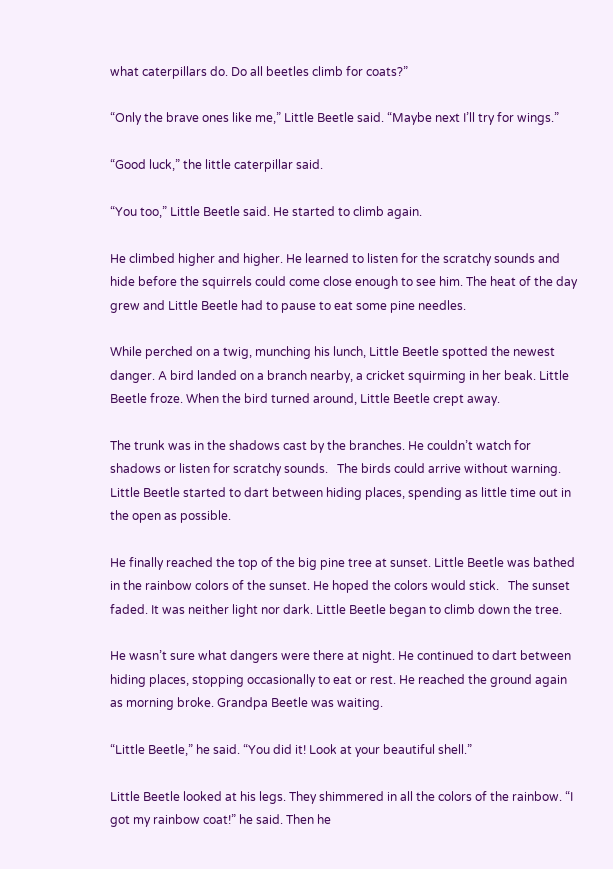what caterpillars do. Do all beetles climb for coats?”

“Only the brave ones like me,” Little Beetle said. “Maybe next I’ll try for wings.”

“Good luck,” the little caterpillar said.

“You too,” Little Beetle said. He started to climb again.

He climbed higher and higher. He learned to listen for the scratchy sounds and hide before the squirrels could come close enough to see him. The heat of the day grew and Little Beetle had to pause to eat some pine needles.

While perched on a twig, munching his lunch, Little Beetle spotted the newest danger. A bird landed on a branch nearby, a cricket squirming in her beak. Little Beetle froze. When the bird turned around, Little Beetle crept away.

The trunk was in the shadows cast by the branches. He couldn’t watch for shadows or listen for scratchy sounds.   The birds could arrive without warning.   Little Beetle started to dart between hiding places, spending as little time out in the open as possible.

He finally reached the top of the big pine tree at sunset. Little Beetle was bathed in the rainbow colors of the sunset. He hoped the colors would stick.   The sunset faded. It was neither light nor dark. Little Beetle began to climb down the tree.

He wasn’t sure what dangers were there at night. He continued to dart between hiding places, stopping occasionally to eat or rest. He reached the ground again as morning broke. Grandpa Beetle was waiting.

“Little Beetle,” he said. “You did it! Look at your beautiful shell.”

Little Beetle looked at his legs. They shimmered in all the colors of the rainbow. “I got my rainbow coat!” he said. Then he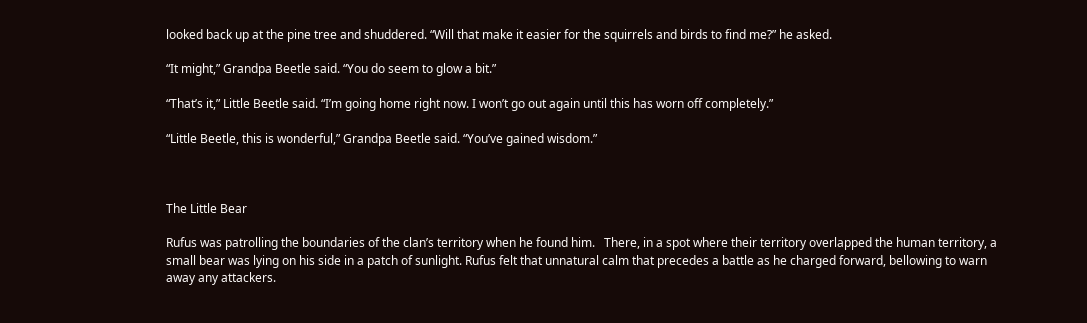looked back up at the pine tree and shuddered. “Will that make it easier for the squirrels and birds to find me?” he asked.

“It might,” Grandpa Beetle said. “You do seem to glow a bit.”

“That’s it,” Little Beetle said. “I’m going home right now. I won’t go out again until this has worn off completely.”

“Little Beetle, this is wonderful,” Grandpa Beetle said. “You’ve gained wisdom.”



The Little Bear

Rufus was patrolling the boundaries of the clan’s territory when he found him.   There, in a spot where their territory overlapped the human territory, a small bear was lying on his side in a patch of sunlight. Rufus felt that unnatural calm that precedes a battle as he charged forward, bellowing to warn away any attackers.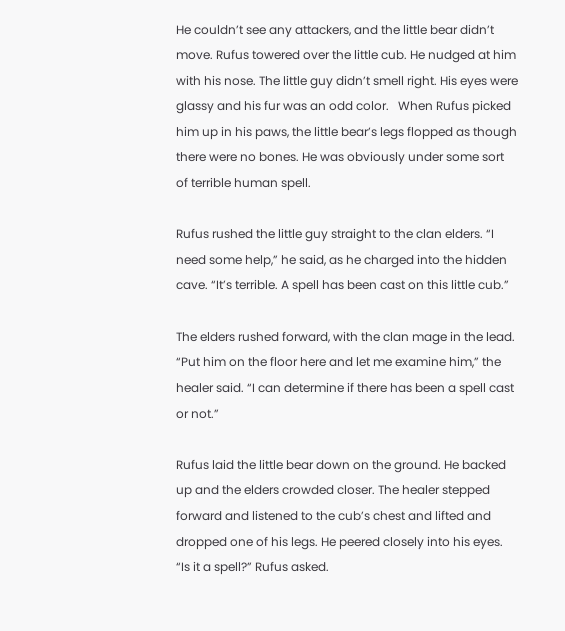He couldn’t see any attackers, and the little bear didn’t move. Rufus towered over the little cub. He nudged at him with his nose. The little guy didn’t smell right. His eyes were glassy and his fur was an odd color.   When Rufus picked him up in his paws, the little bear’s legs flopped as though there were no bones. He was obviously under some sort of terrible human spell.

Rufus rushed the little guy straight to the clan elders. “I need some help,” he said, as he charged into the hidden cave. “It’s terrible. A spell has been cast on this little cub.”

The elders rushed forward, with the clan mage in the lead. “Put him on the floor here and let me examine him,” the healer said. “I can determine if there has been a spell cast or not.”

Rufus laid the little bear down on the ground. He backed up and the elders crowded closer. The healer stepped forward and listened to the cub’s chest and lifted and dropped one of his legs. He peered closely into his eyes. “Is it a spell?” Rufus asked.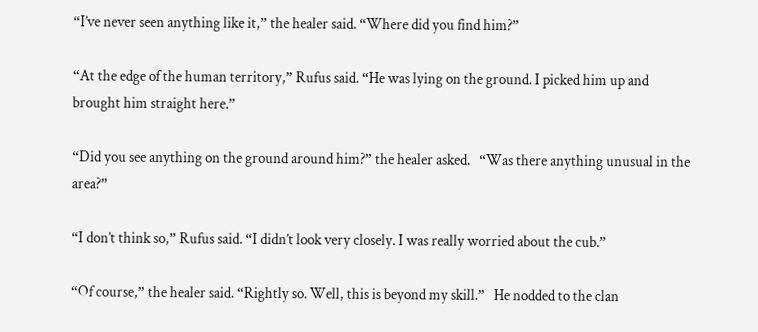“I’ve never seen anything like it,” the healer said. “Where did you find him?”

“At the edge of the human territory,” Rufus said. “He was lying on the ground. I picked him up and brought him straight here.”

“Did you see anything on the ground around him?” the healer asked.   “Was there anything unusual in the area?”

“I don’t think so,” Rufus said. “I didn’t look very closely. I was really worried about the cub.”

“Of course,” the healer said. “Rightly so. Well, this is beyond my skill.”   He nodded to the clan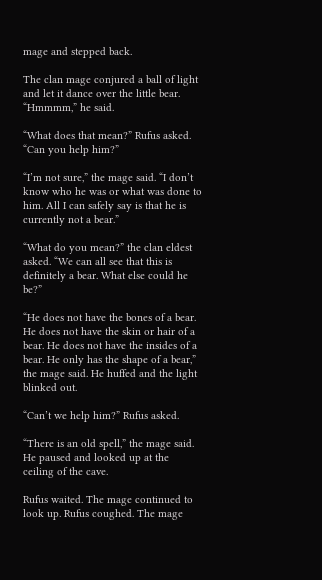mage and stepped back.

The clan mage conjured a ball of light and let it dance over the little bear.   “Hmmmm,” he said.

“What does that mean?” Rufus asked. “Can you help him?”

“I’m not sure,” the mage said. “I don’t know who he was or what was done to him. All I can safely say is that he is currently not a bear.”

“What do you mean?” the clan eldest asked. “We can all see that this is definitely a bear. What else could he be?”

“He does not have the bones of a bear. He does not have the skin or hair of a bear. He does not have the insides of a bear. He only has the shape of a bear,” the mage said. He huffed and the light blinked out.

“Can’t we help him?” Rufus asked.

“There is an old spell,” the mage said. He paused and looked up at the ceiling of the cave.

Rufus waited. The mage continued to look up. Rufus coughed. The mage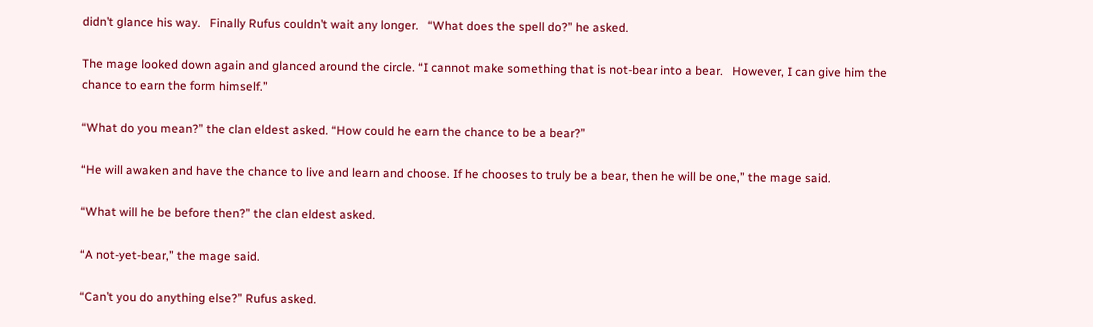didn’t glance his way.   Finally Rufus couldn’t wait any longer.   “What does the spell do?” he asked.

The mage looked down again and glanced around the circle. “I cannot make something that is not-bear into a bear.   However, I can give him the chance to earn the form himself.”

“What do you mean?” the clan eldest asked. “How could he earn the chance to be a bear?”

“He will awaken and have the chance to live and learn and choose. If he chooses to truly be a bear, then he will be one,” the mage said.

“What will he be before then?” the clan eldest asked.

“A not-yet-bear,” the mage said.

“Can’t you do anything else?” Rufus asked.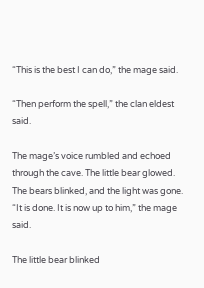“This is the best I can do,” the mage said.

“Then perform the spell,” the clan eldest said.

The mage’s voice rumbled and echoed through the cave. The little bear glowed. The bears blinked, and the light was gone. “It is done. It is now up to him,” the mage said.

The little bear blinked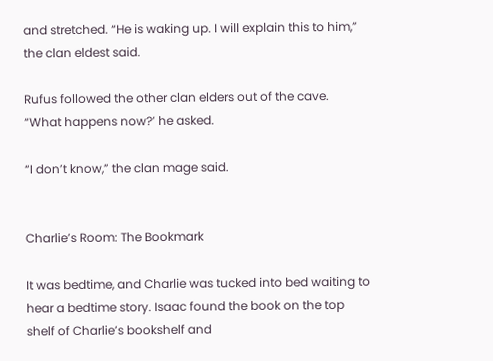and stretched. “He is waking up. I will explain this to him,” the clan eldest said.

Rufus followed the other clan elders out of the cave. “What happens now?’ he asked.

“I don’t know,” the clan mage said.


Charlie’s Room: The Bookmark

It was bedtime, and Charlie was tucked into bed waiting to hear a bedtime story. Isaac found the book on the top shelf of Charlie’s bookshelf and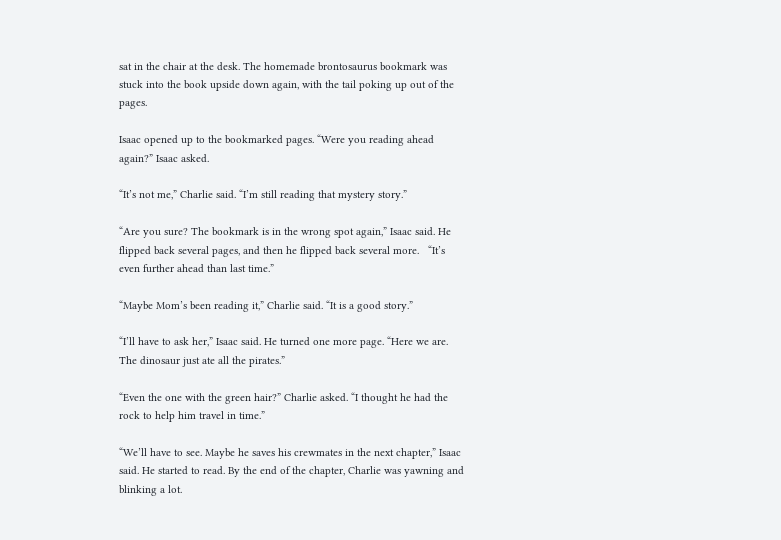sat in the chair at the desk. The homemade brontosaurus bookmark was stuck into the book upside down again, with the tail poking up out of the pages.

Isaac opened up to the bookmarked pages. “Were you reading ahead again?” Isaac asked.

“It’s not me,” Charlie said. “I’m still reading that mystery story.”

“Are you sure? The bookmark is in the wrong spot again,” Isaac said. He flipped back several pages, and then he flipped back several more.   “It’s even further ahead than last time.”

“Maybe Mom’s been reading it,” Charlie said. “It is a good story.”

“I’ll have to ask her,” Isaac said. He turned one more page. “Here we are. The dinosaur just ate all the pirates.”

“Even the one with the green hair?” Charlie asked. “I thought he had the rock to help him travel in time.”

“We’ll have to see. Maybe he saves his crewmates in the next chapter,” Isaac said. He started to read. By the end of the chapter, Charlie was yawning and blinking a lot.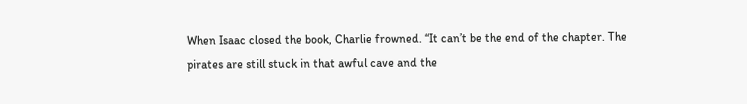When Isaac closed the book, Charlie frowned. “It can’t be the end of the chapter. The pirates are still stuck in that awful cave and the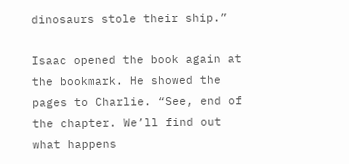dinosaurs stole their ship.”

Isaac opened the book again at the bookmark. He showed the pages to Charlie. “See, end of the chapter. We’ll find out what happens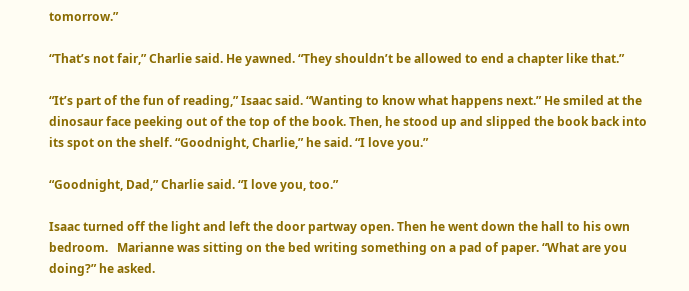tomorrow.”

“That’s not fair,” Charlie said. He yawned. “They shouldn’t be allowed to end a chapter like that.”

“It’s part of the fun of reading,” Isaac said. “Wanting to know what happens next.” He smiled at the dinosaur face peeking out of the top of the book. Then, he stood up and slipped the book back into its spot on the shelf. “Goodnight, Charlie,” he said. “I love you.”

“Goodnight, Dad,” Charlie said. “I love you, too.”

Isaac turned off the light and left the door partway open. Then he went down the hall to his own bedroom.   Marianne was sitting on the bed writing something on a pad of paper. “What are you doing?” he asked.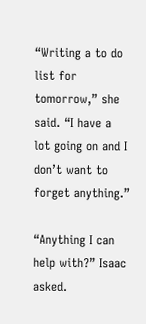“Writing a to do list for tomorrow,” she said. “I have a lot going on and I don’t want to forget anything.”

“Anything I can help with?” Isaac asked.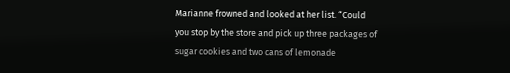Marianne frowned and looked at her list. “Could you stop by the store and pick up three packages of sugar cookies and two cans of lemonade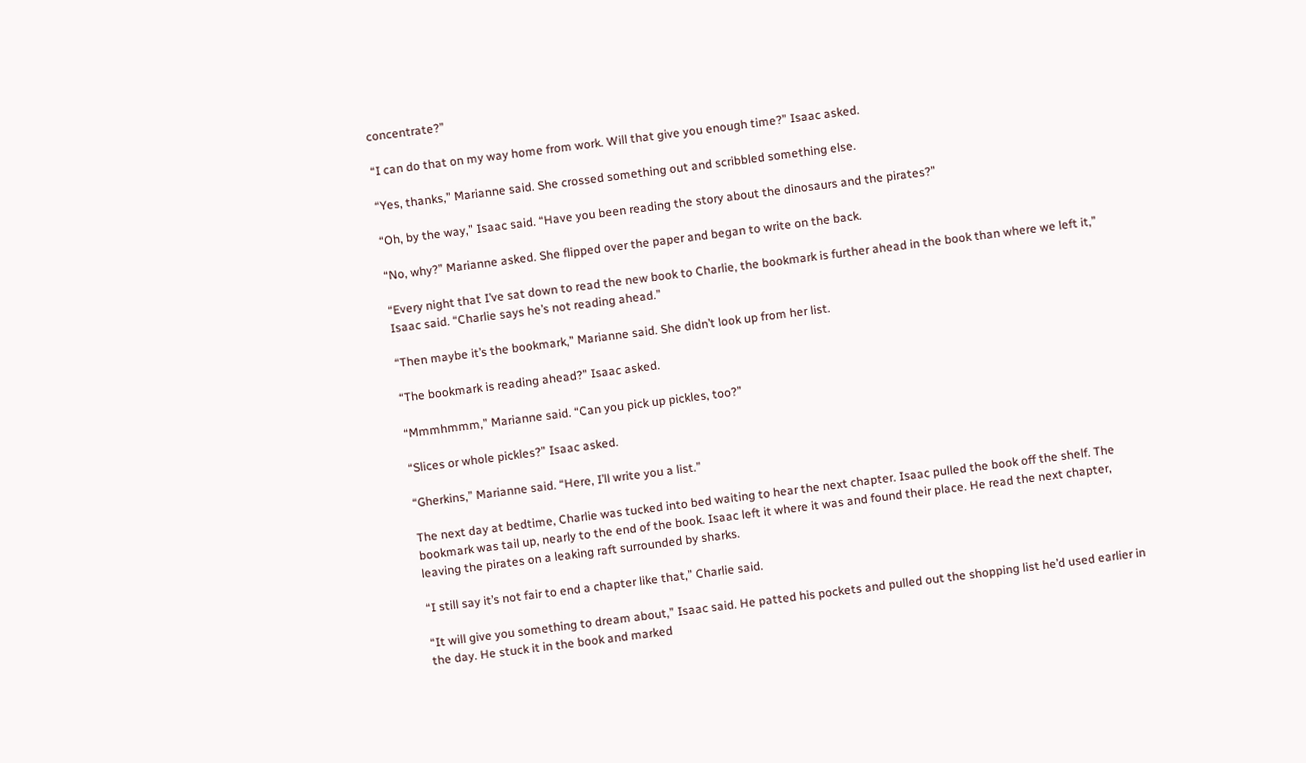concentrate?”

“I can do that on my way home from work. Will that give you enough time?” Isaac asked.

“Yes, thanks,” Marianne said. She crossed something out and scribbled something else.

“Oh, by the way,” Isaac said. “Have you been reading the story about the dinosaurs and the pirates?”

“No, why?” Marianne asked. She flipped over the paper and began to write on the back.

“Every night that I’ve sat down to read the new book to Charlie, the bookmark is further ahead in the book than where we left it,” Isaac said. “Charlie says he’s not reading ahead.”

“Then maybe it’s the bookmark,” Marianne said. She didn’t look up from her list.

“The bookmark is reading ahead?” Isaac asked.

“Mmmhmmm,” Marianne said. “Can you pick up pickles, too?”

“Slices or whole pickles?” Isaac asked.

“Gherkins,” Marianne said. “Here, I’ll write you a list.”

The next day at bedtime, Charlie was tucked into bed waiting to hear the next chapter. Isaac pulled the book off the shelf. The bookmark was tail up, nearly to the end of the book. Isaac left it where it was and found their place. He read the next chapter, leaving the pirates on a leaking raft surrounded by sharks.

“I still say it’s not fair to end a chapter like that,” Charlie said.

“It will give you something to dream about,” Isaac said. He patted his pockets and pulled out the shopping list he’d used earlier in the day. He stuck it in the book and marked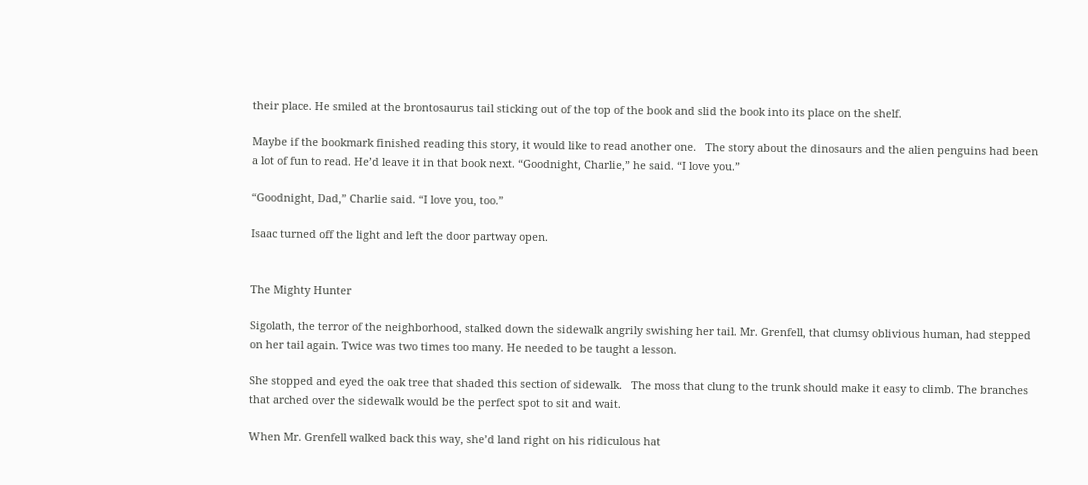their place. He smiled at the brontosaurus tail sticking out of the top of the book and slid the book into its place on the shelf.

Maybe if the bookmark finished reading this story, it would like to read another one.   The story about the dinosaurs and the alien penguins had been a lot of fun to read. He’d leave it in that book next. “Goodnight, Charlie,” he said. “I love you.”

“Goodnight, Dad,” Charlie said. “I love you, too.”

Isaac turned off the light and left the door partway open.


The Mighty Hunter

Sigolath, the terror of the neighborhood, stalked down the sidewalk angrily swishing her tail. Mr. Grenfell, that clumsy oblivious human, had stepped on her tail again. Twice was two times too many. He needed to be taught a lesson.

She stopped and eyed the oak tree that shaded this section of sidewalk.   The moss that clung to the trunk should make it easy to climb. The branches that arched over the sidewalk would be the perfect spot to sit and wait.

When Mr. Grenfell walked back this way, she’d land right on his ridiculous hat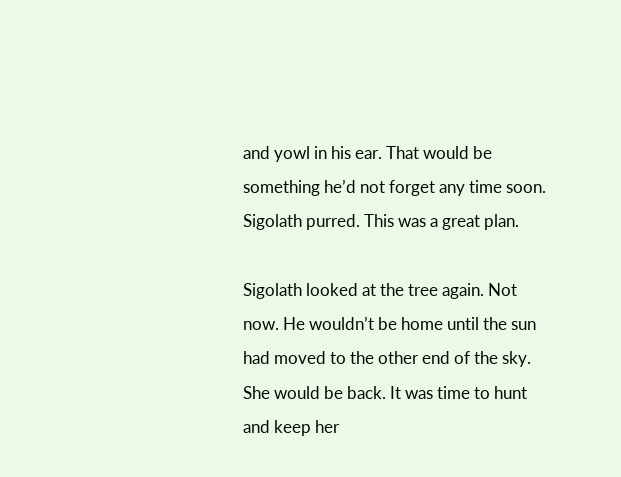and yowl in his ear. That would be something he’d not forget any time soon. Sigolath purred. This was a great plan.

Sigolath looked at the tree again. Not now. He wouldn’t be home until the sun had moved to the other end of the sky. She would be back. It was time to hunt and keep her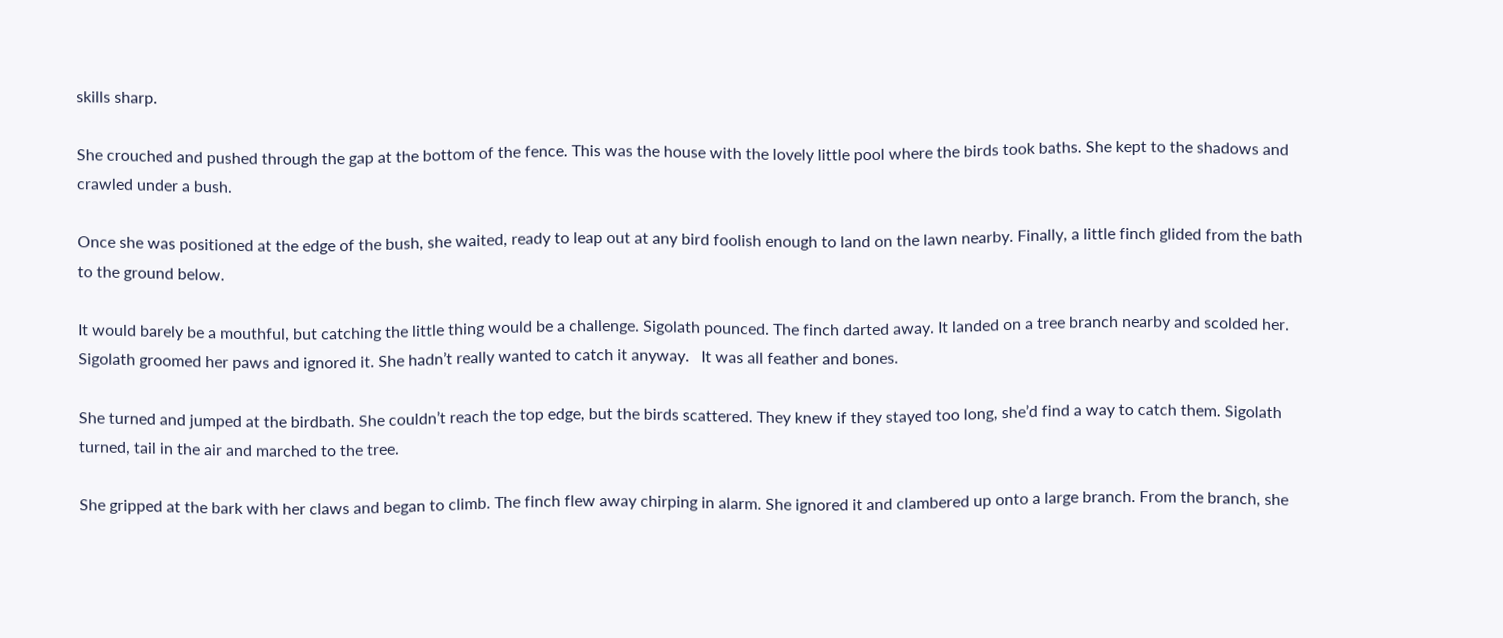skills sharp.

She crouched and pushed through the gap at the bottom of the fence. This was the house with the lovely little pool where the birds took baths. She kept to the shadows and crawled under a bush.

Once she was positioned at the edge of the bush, she waited, ready to leap out at any bird foolish enough to land on the lawn nearby. Finally, a little finch glided from the bath to the ground below.

It would barely be a mouthful, but catching the little thing would be a challenge. Sigolath pounced. The finch darted away. It landed on a tree branch nearby and scolded her. Sigolath groomed her paws and ignored it. She hadn’t really wanted to catch it anyway.   It was all feather and bones.

She turned and jumped at the birdbath. She couldn’t reach the top edge, but the birds scattered. They knew if they stayed too long, she’d find a way to catch them. Sigolath turned, tail in the air and marched to the tree.

She gripped at the bark with her claws and began to climb. The finch flew away chirping in alarm. She ignored it and clambered up onto a large branch. From the branch, she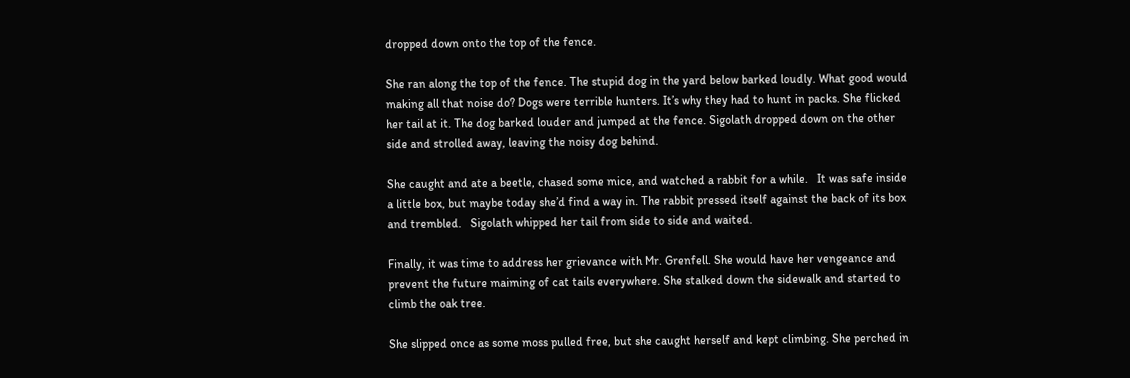dropped down onto the top of the fence.

She ran along the top of the fence. The stupid dog in the yard below barked loudly. What good would making all that noise do? Dogs were terrible hunters. It’s why they had to hunt in packs. She flicked her tail at it. The dog barked louder and jumped at the fence. Sigolath dropped down on the other side and strolled away, leaving the noisy dog behind.

She caught and ate a beetle, chased some mice, and watched a rabbit for a while.   It was safe inside a little box, but maybe today she’d find a way in. The rabbit pressed itself against the back of its box and trembled.   Sigolath whipped her tail from side to side and waited.

Finally, it was time to address her grievance with Mr. Grenfell. She would have her vengeance and prevent the future maiming of cat tails everywhere. She stalked down the sidewalk and started to climb the oak tree.

She slipped once as some moss pulled free, but she caught herself and kept climbing. She perched in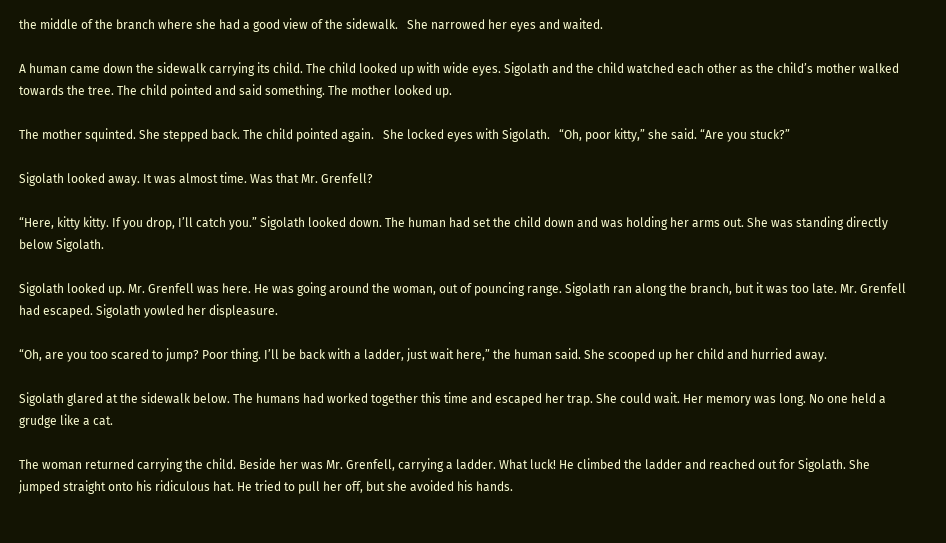the middle of the branch where she had a good view of the sidewalk.   She narrowed her eyes and waited.

A human came down the sidewalk carrying its child. The child looked up with wide eyes. Sigolath and the child watched each other as the child’s mother walked towards the tree. The child pointed and said something. The mother looked up.

The mother squinted. She stepped back. The child pointed again.   She locked eyes with Sigolath.   “Oh, poor kitty,” she said. “Are you stuck?”

Sigolath looked away. It was almost time. Was that Mr. Grenfell?

“Here, kitty kitty. If you drop, I’ll catch you.” Sigolath looked down. The human had set the child down and was holding her arms out. She was standing directly below Sigolath.

Sigolath looked up. Mr. Grenfell was here. He was going around the woman, out of pouncing range. Sigolath ran along the branch, but it was too late. Mr. Grenfell had escaped. Sigolath yowled her displeasure.

“Oh, are you too scared to jump? Poor thing. I’ll be back with a ladder, just wait here,” the human said. She scooped up her child and hurried away.

Sigolath glared at the sidewalk below. The humans had worked together this time and escaped her trap. She could wait. Her memory was long. No one held a grudge like a cat.

The woman returned carrying the child. Beside her was Mr. Grenfell, carrying a ladder. What luck! He climbed the ladder and reached out for Sigolath. She jumped straight onto his ridiculous hat. He tried to pull her off, but she avoided his hands.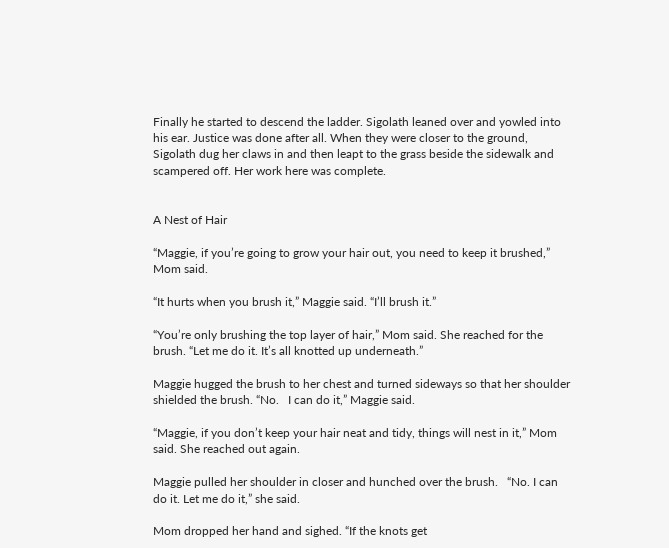Finally he started to descend the ladder. Sigolath leaned over and yowled into his ear. Justice was done after all. When they were closer to the ground, Sigolath dug her claws in and then leapt to the grass beside the sidewalk and scampered off. Her work here was complete.


A Nest of Hair

“Maggie, if you’re going to grow your hair out, you need to keep it brushed,” Mom said.

“It hurts when you brush it,” Maggie said. “I’ll brush it.”

“You’re only brushing the top layer of hair,” Mom said. She reached for the brush. “Let me do it. It’s all knotted up underneath.”

Maggie hugged the brush to her chest and turned sideways so that her shoulder shielded the brush. “No.   I can do it,” Maggie said.

“Maggie, if you don’t keep your hair neat and tidy, things will nest in it,” Mom said. She reached out again.

Maggie pulled her shoulder in closer and hunched over the brush.   “No. I can do it. Let me do it,” she said.

Mom dropped her hand and sighed. “If the knots get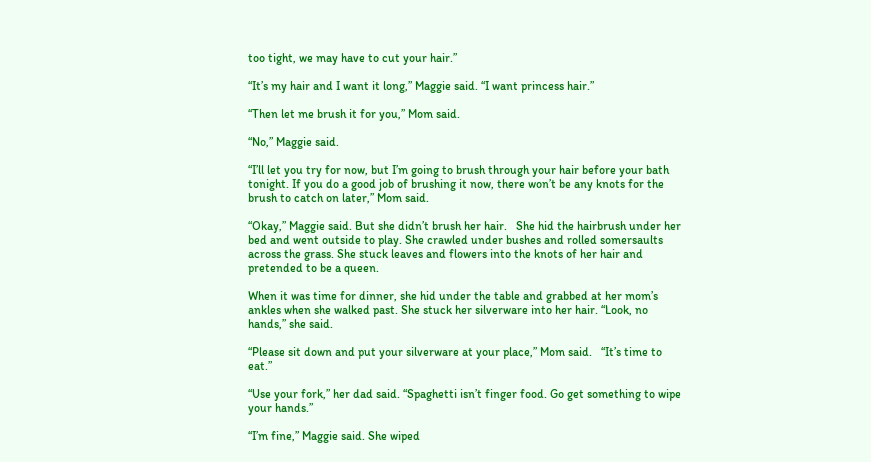too tight, we may have to cut your hair.”

“It’s my hair and I want it long,” Maggie said. “I want princess hair.”

“Then let me brush it for you,” Mom said.

“No,” Maggie said.

“I’ll let you try for now, but I’m going to brush through your hair before your bath tonight. If you do a good job of brushing it now, there won’t be any knots for the brush to catch on later,” Mom said.

“Okay,” Maggie said. But she didn’t brush her hair.   She hid the hairbrush under her bed and went outside to play. She crawled under bushes and rolled somersaults across the grass. She stuck leaves and flowers into the knots of her hair and pretended to be a queen.

When it was time for dinner, she hid under the table and grabbed at her mom’s ankles when she walked past. She stuck her silverware into her hair. “Look, no hands,” she said.

“Please sit down and put your silverware at your place,” Mom said.   “It’s time to eat.”

“Use your fork,” her dad said. “Spaghetti isn’t finger food. Go get something to wipe your hands.”

“I’m fine,” Maggie said. She wiped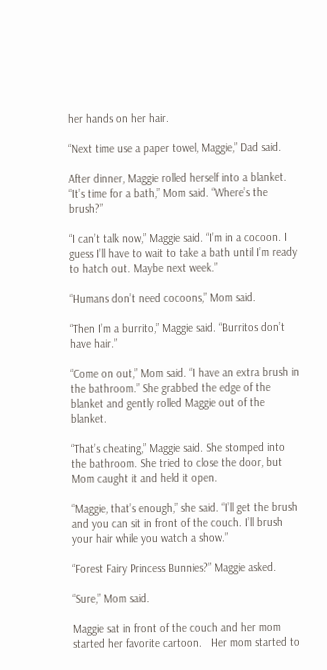her hands on her hair.

“Next time use a paper towel, Maggie,” Dad said.

After dinner, Maggie rolled herself into a blanket. “It’s time for a bath,” Mom said. “Where’s the brush?”

“I can’t talk now,” Maggie said. “I’m in a cocoon. I guess I’ll have to wait to take a bath until I’m ready to hatch out. Maybe next week.”

“Humans don’t need cocoons,” Mom said.

“Then I’m a burrito,” Maggie said. “Burritos don’t have hair.”

“Come on out,” Mom said. “I have an extra brush in the bathroom.” She grabbed the edge of the blanket and gently rolled Maggie out of the blanket.

“That’s cheating,” Maggie said. She stomped into the bathroom. She tried to close the door, but Mom caught it and held it open.

“Maggie, that’s enough,” she said. “I’ll get the brush and you can sit in front of the couch. I’ll brush your hair while you watch a show.”

“Forest Fairy Princess Bunnies?” Maggie asked.

“Sure,” Mom said.

Maggie sat in front of the couch and her mom started her favorite cartoon.   Her mom started to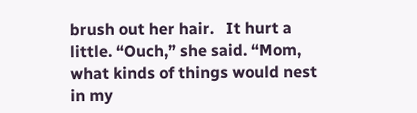brush out her hair.   It hurt a little. “Ouch,” she said. “Mom, what kinds of things would nest in my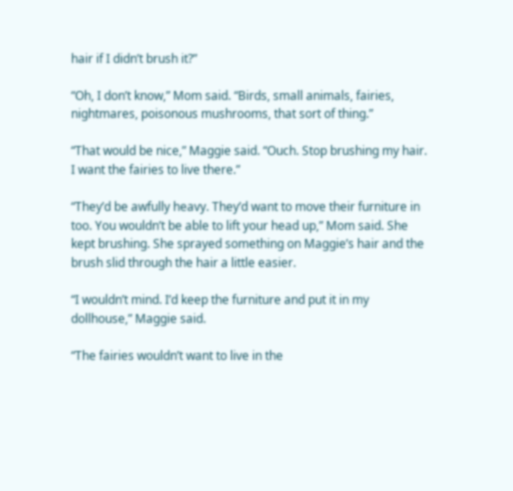hair if I didn’t brush it?”

“Oh, I don’t know,” Mom said. “Birds, small animals, fairies, nightmares, poisonous mushrooms, that sort of thing.”

“That would be nice,” Maggie said. “Ouch. Stop brushing my hair. I want the fairies to live there.”

“They’d be awfully heavy. They’d want to move their furniture in too. You wouldn’t be able to lift your head up,” Mom said. She kept brushing. She sprayed something on Maggie’s hair and the brush slid through the hair a little easier.

“I wouldn’t mind. I’d keep the furniture and put it in my dollhouse,” Maggie said.

“The fairies wouldn’t want to live in the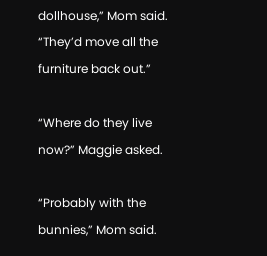dollhouse,” Mom said. “They’d move all the furniture back out.”

“Where do they live now?” Maggie asked.

“Probably with the bunnies,” Mom said.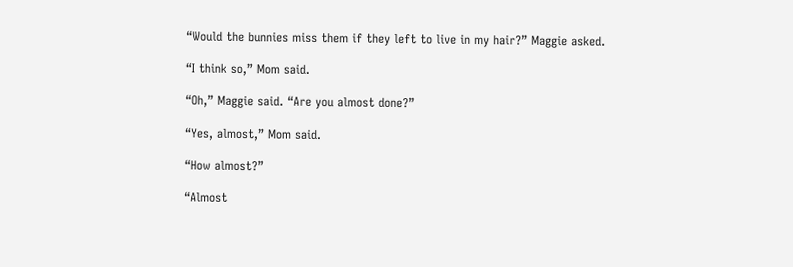“Would the bunnies miss them if they left to live in my hair?” Maggie asked.

“I think so,” Mom said.

“Oh,” Maggie said. “Are you almost done?”

“Yes, almost,” Mom said.

“How almost?”

“Almost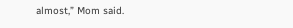almost,” Mom said.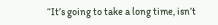“It’s going to take a long time, isn’t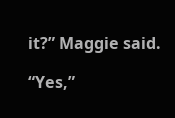it?” Maggie said.

“Yes,”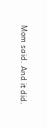Mom said. And it did.